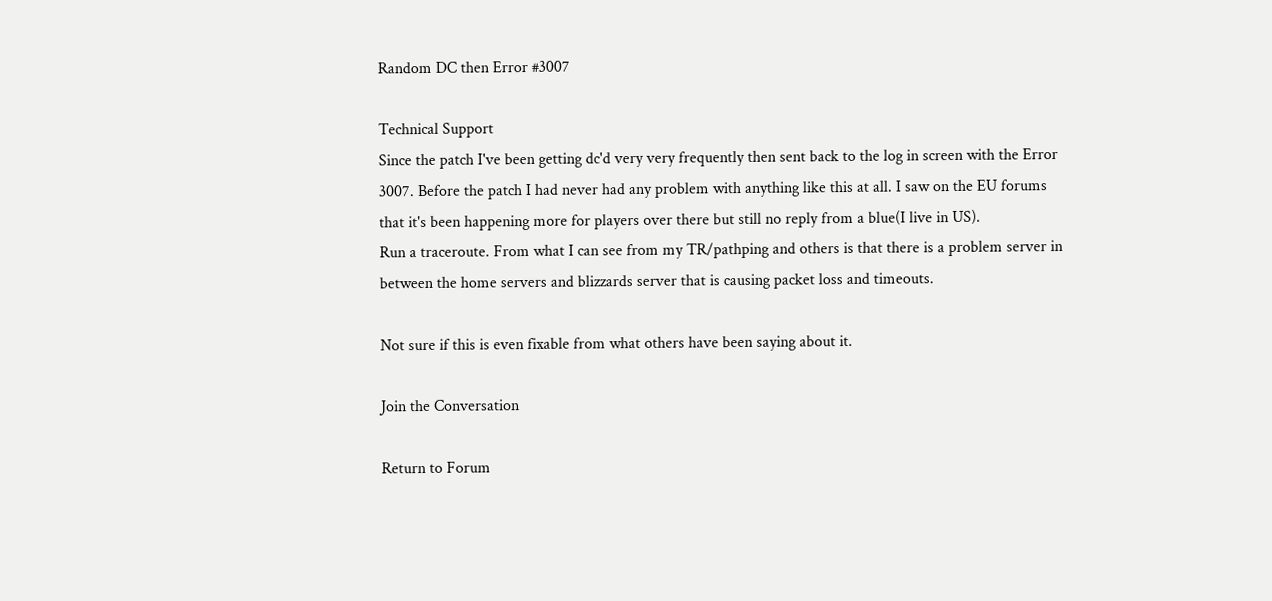Random DC then Error #3007

Technical Support
Since the patch I've been getting dc'd very very frequently then sent back to the log in screen with the Error 3007. Before the patch I had never had any problem with anything like this at all. I saw on the EU forums that it's been happening more for players over there but still no reply from a blue(I live in US).
Run a traceroute. From what I can see from my TR/pathping and others is that there is a problem server in between the home servers and blizzards server that is causing packet loss and timeouts.

Not sure if this is even fixable from what others have been saying about it.

Join the Conversation

Return to Forum